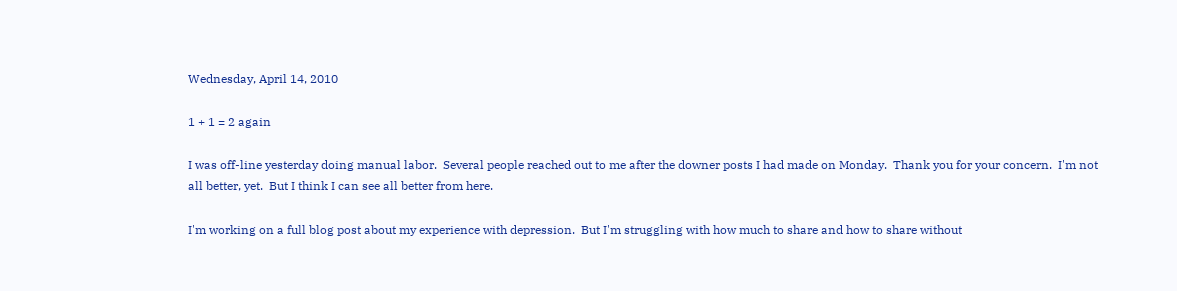Wednesday, April 14, 2010

1 + 1 = 2 again

I was off-line yesterday doing manual labor.  Several people reached out to me after the downer posts I had made on Monday.  Thank you for your concern.  I'm not all better, yet.  But I think I can see all better from here.

I'm working on a full blog post about my experience with depression.  But I'm struggling with how much to share and how to share without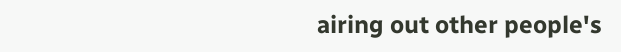airing out other people's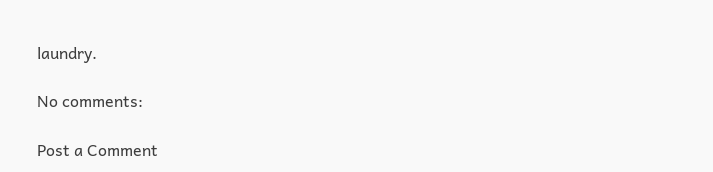laundry.

No comments:

Post a Comment